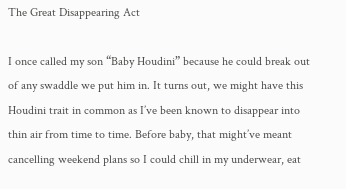The Great Disappearing Act

I once called my son “Baby Houdini” because he could break out of any swaddle we put him in. It turns out, we might have this Houdini trait in common as I’ve been known to disappear into thin air from time to time. Before baby, that might’ve meant cancelling weekend plans so I could chill in my underwear, eat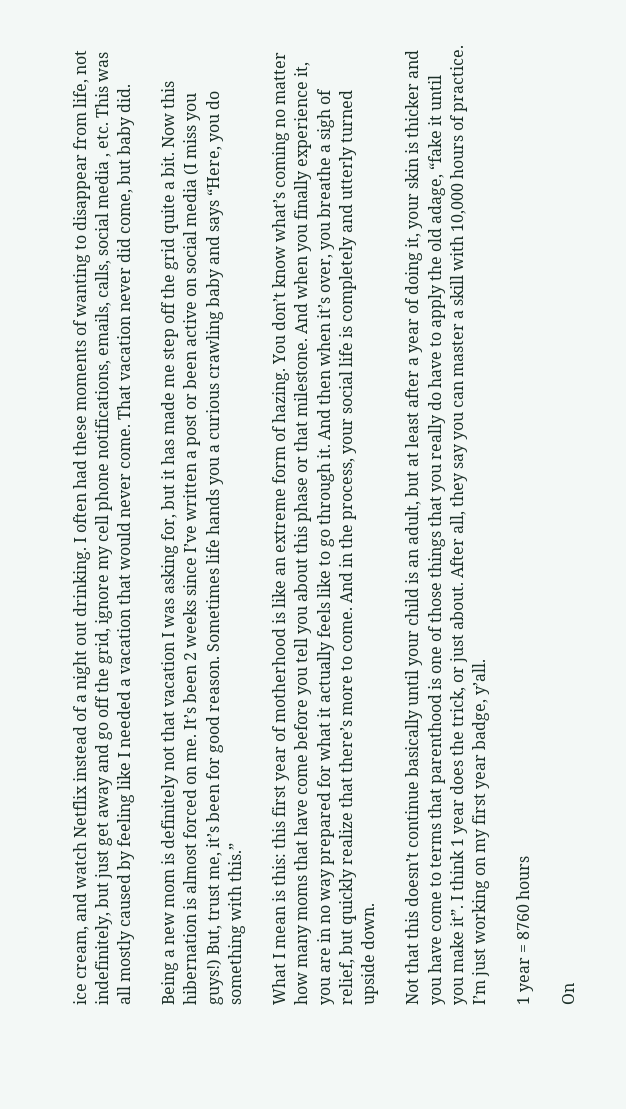ice cream, and watch Netflix instead of a night out drinking. I often had these moments of wanting to disappear from life, not indefinitely, but just get away and go off the grid, ignore my cell phone notifications, emails, calls, social media , etc. This was all mostly caused by feeling like I needed a vacation that would never come. That vacation never did come, but baby did.

Being a new mom is definitely not that vacation I was asking for, but it has made me step off the grid quite a bit. Now this hibernation is almost forced on me. It’s been 2 weeks since I’ve written a post or been active on social media (I miss you guys!) But, trust me, it’s been for good reason. Sometimes life hands you a curious crawling baby and says “Here, you do something with this.”

What I mean is this: this first year of motherhood is like an extreme form of hazing. You don’t know what’s coming no matter how many moms that have come before you tell you about this phase or that milestone. And when you finally experience it, you are in no way prepared for what it actually feels like to go through it. And then when it’s over, you breathe a sigh of relief, but quickly realize that there’s more to come. And in the process, your social life is completely and utterly turned upside down.

Not that this doesn’t continue basically until your child is an adult, but at least after a year of doing it, your skin is thicker and you have come to terms that parenthood is one of those things that you really do have to apply the old adage, “fake it until you make it”. I think 1 year does the trick, or just about. After all, they say you can master a skill with 10,000 hours of practice. I’m just working on my first year badge, y’all.

1 year = 8760 hours

On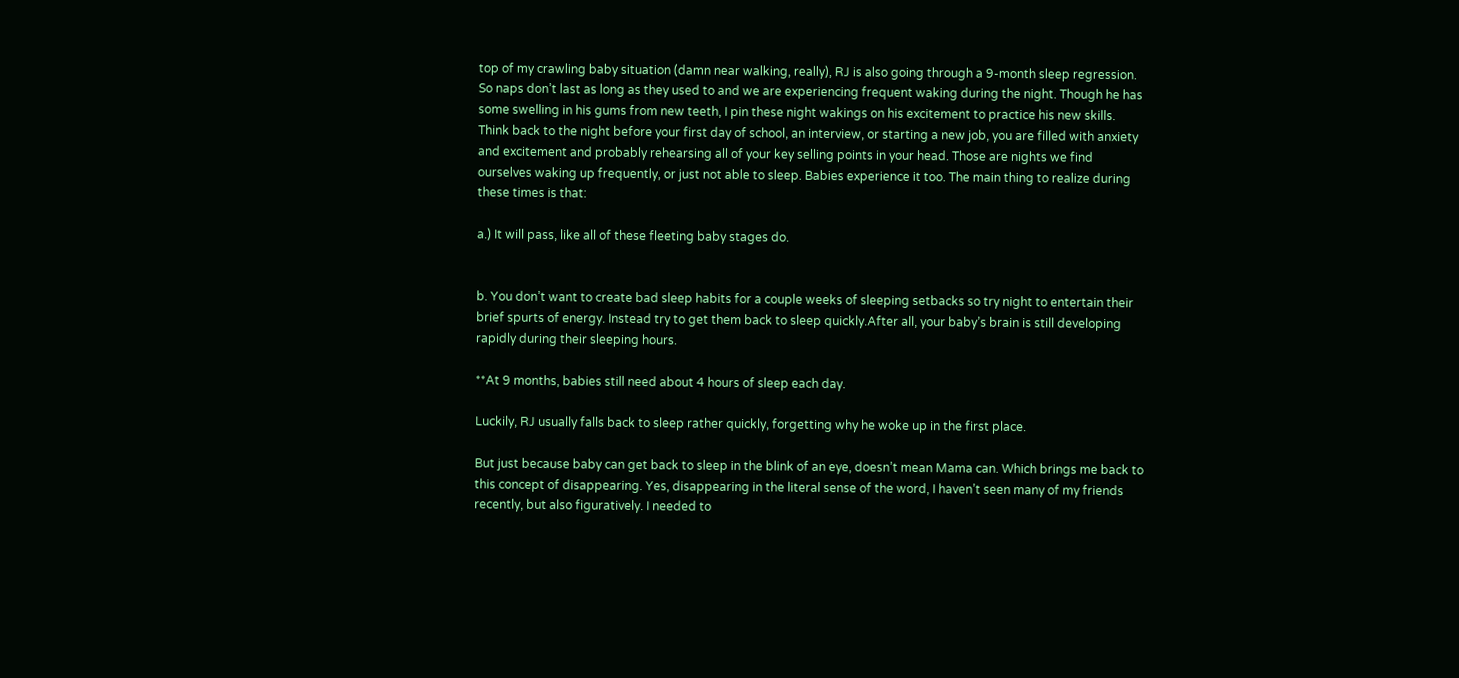top of my crawling baby situation (damn near walking, really), RJ is also going through a 9-month sleep regression. So naps don’t last as long as they used to and we are experiencing frequent waking during the night. Though he has some swelling in his gums from new teeth, I pin these night wakings on his excitement to practice his new skills. Think back to the night before your first day of school, an interview, or starting a new job, you are filled with anxiety and excitement and probably rehearsing all of your key selling points in your head. Those are nights we find ourselves waking up frequently, or just not able to sleep. Babies experience it too. The main thing to realize during these times is that:

a.) It will pass, like all of these fleeting baby stages do.


b. You don’t want to create bad sleep habits for a couple weeks of sleeping setbacks so try night to entertain their brief spurts of energy. Instead try to get them back to sleep quickly.After all, your baby’s brain is still developing rapidly during their sleeping hours.

**At 9 months, babies still need about 4 hours of sleep each day.

Luckily, RJ usually falls back to sleep rather quickly, forgetting why he woke up in the first place.

But just because baby can get back to sleep in the blink of an eye, doesn’t mean Mama can. Which brings me back to this concept of disappearing. Yes, disappearing in the literal sense of the word, I haven’t seen many of my friends recently, but also figuratively. I needed to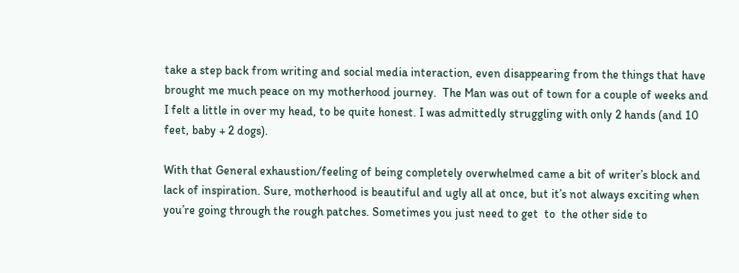take a step back from writing and social media interaction, even disappearing from the things that have brought me much peace on my motherhood journey.  The Man was out of town for a couple of weeks and I felt a little in over my head, to be quite honest. I was admittedly struggling with only 2 hands (and 10 feet, baby + 2 dogs).

With that General exhaustion/feeling of being completely overwhelmed came a bit of writer’s block and lack of inspiration. Sure, motherhood is beautiful and ugly all at once, but it’s not always exciting when you’re going through the rough patches. Sometimes you just need to get  to  the other side to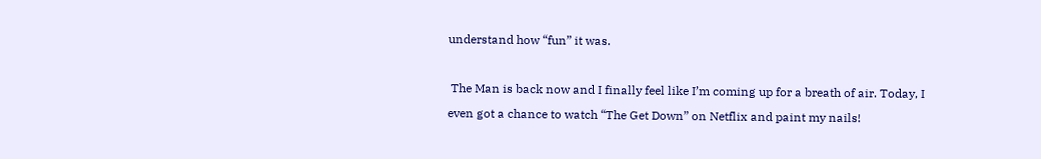understand how “fun” it was.

 The Man is back now and I finally feel like I’m coming up for a breath of air. Today, I even got a chance to watch “The Get Down” on Netflix and paint my nails!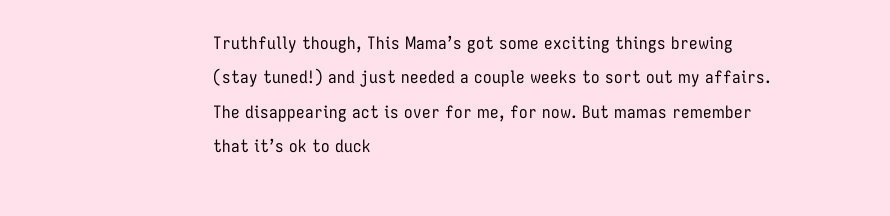Truthfully though, This Mama’s got some exciting things brewing (stay tuned!) and just needed a couple weeks to sort out my affairs. The disappearing act is over for me, for now. But mamas remember that it’s ok to duck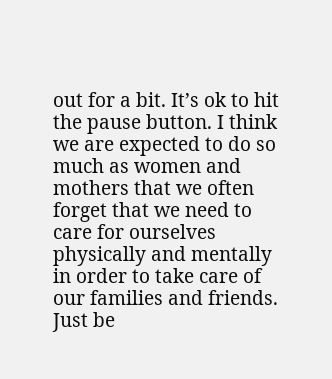out for a bit. It’s ok to hit the pause button. I think we are expected to do so much as women and mothers that we often forget that we need to care for ourselves physically and mentally in order to take care of our families and friends. Just be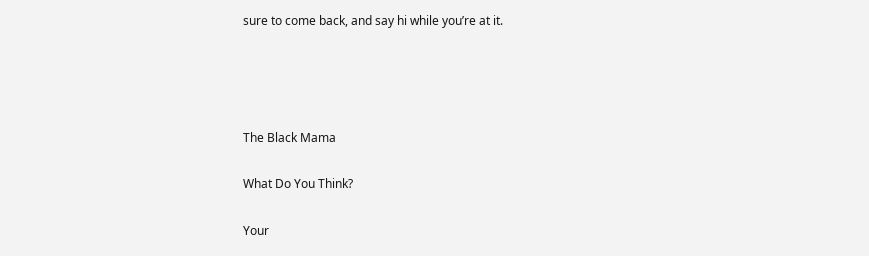sure to come back, and say hi while you’re at it.




The Black Mama

What Do You Think?

Your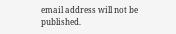email address will not be published.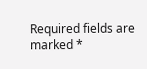Required fields are marked *